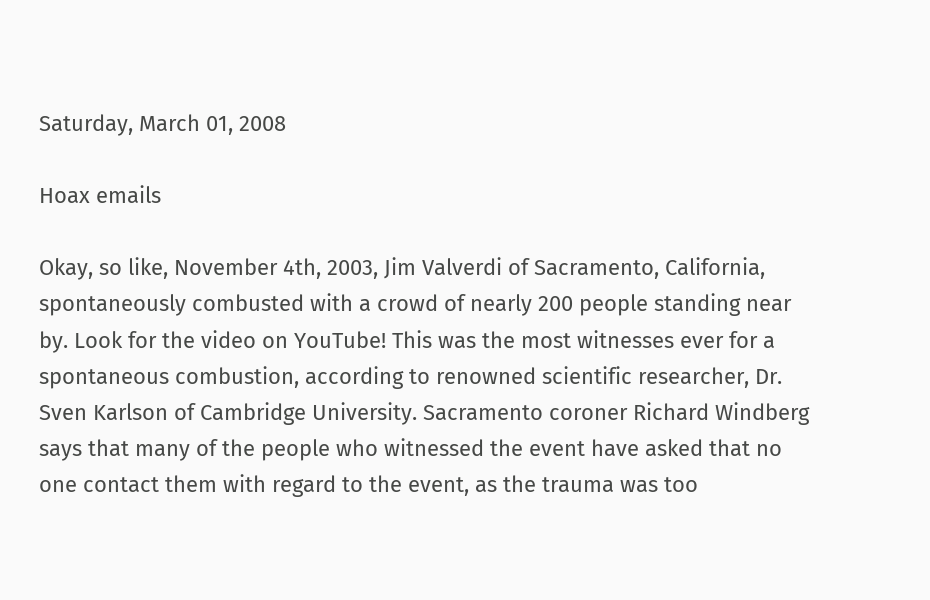Saturday, March 01, 2008

Hoax emails

Okay, so like, November 4th, 2003, Jim Valverdi of Sacramento, California, spontaneously combusted with a crowd of nearly 200 people standing near by. Look for the video on YouTube! This was the most witnesses ever for a spontaneous combustion, according to renowned scientific researcher, Dr. Sven Karlson of Cambridge University. Sacramento coroner Richard Windberg says that many of the people who witnessed the event have asked that no one contact them with regard to the event, as the trauma was too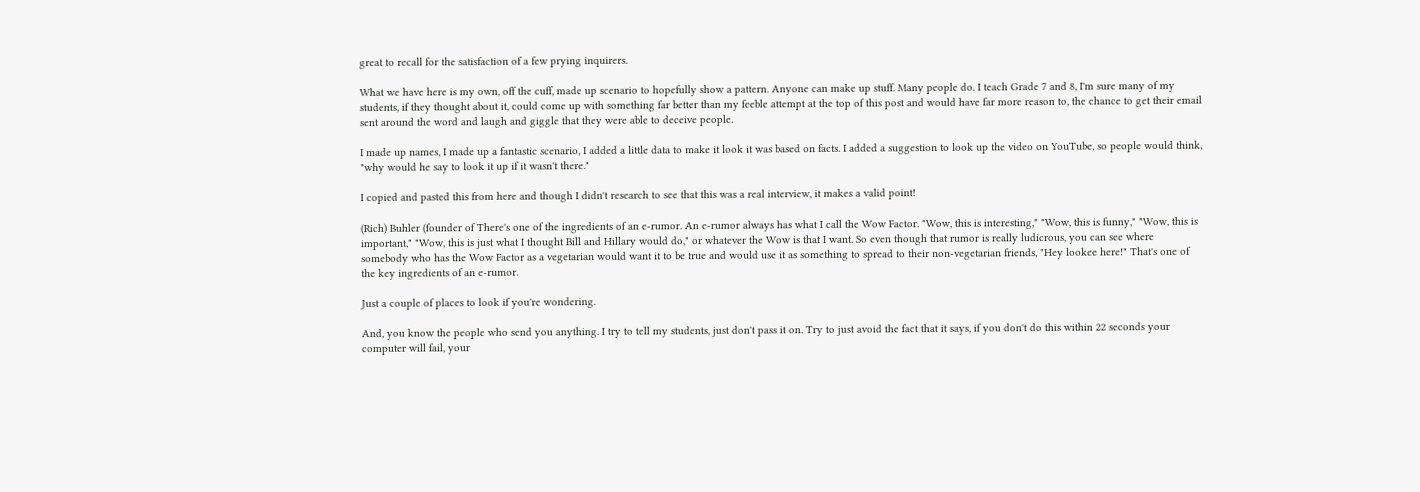great to recall for the satisfaction of a few prying inquirers.

What we have here is my own, off the cuff, made up scenario to hopefully show a pattern. Anyone can make up stuff. Many people do. I teach Grade 7 and 8, I'm sure many of my students, if they thought about it, could come up with something far better than my feeble attempt at the top of this post and would have far more reason to, the chance to get their email sent around the word and laugh and giggle that they were able to deceive people.

I made up names, I made up a fantastic scenario, I added a little data to make it look it was based on facts. I added a suggestion to look up the video on YouTube, so people would think, "why would he say to look it up if it wasn't there."

I copied and pasted this from here and though I didn't research to see that this was a real interview, it makes a valid point!

(Rich) Buhler (founder of There's one of the ingredients of an e-rumor. An e-rumor always has what I call the Wow Factor. "Wow, this is interesting," "Wow, this is funny," "Wow, this is important," "Wow, this is just what I thought Bill and Hillary would do," or whatever the Wow is that I want. So even though that rumor is really ludicrous, you can see where somebody who has the Wow Factor as a vegetarian would want it to be true and would use it as something to spread to their non-vegetarian friends, "Hey lookee here!" That's one of the key ingredients of an e-rumor.

Just a couple of places to look if you're wondering.

And, you know the people who send you anything. I try to tell my students, just don't pass it on. Try to just avoid the fact that it says, if you don't do this within 22 seconds your computer will fail, your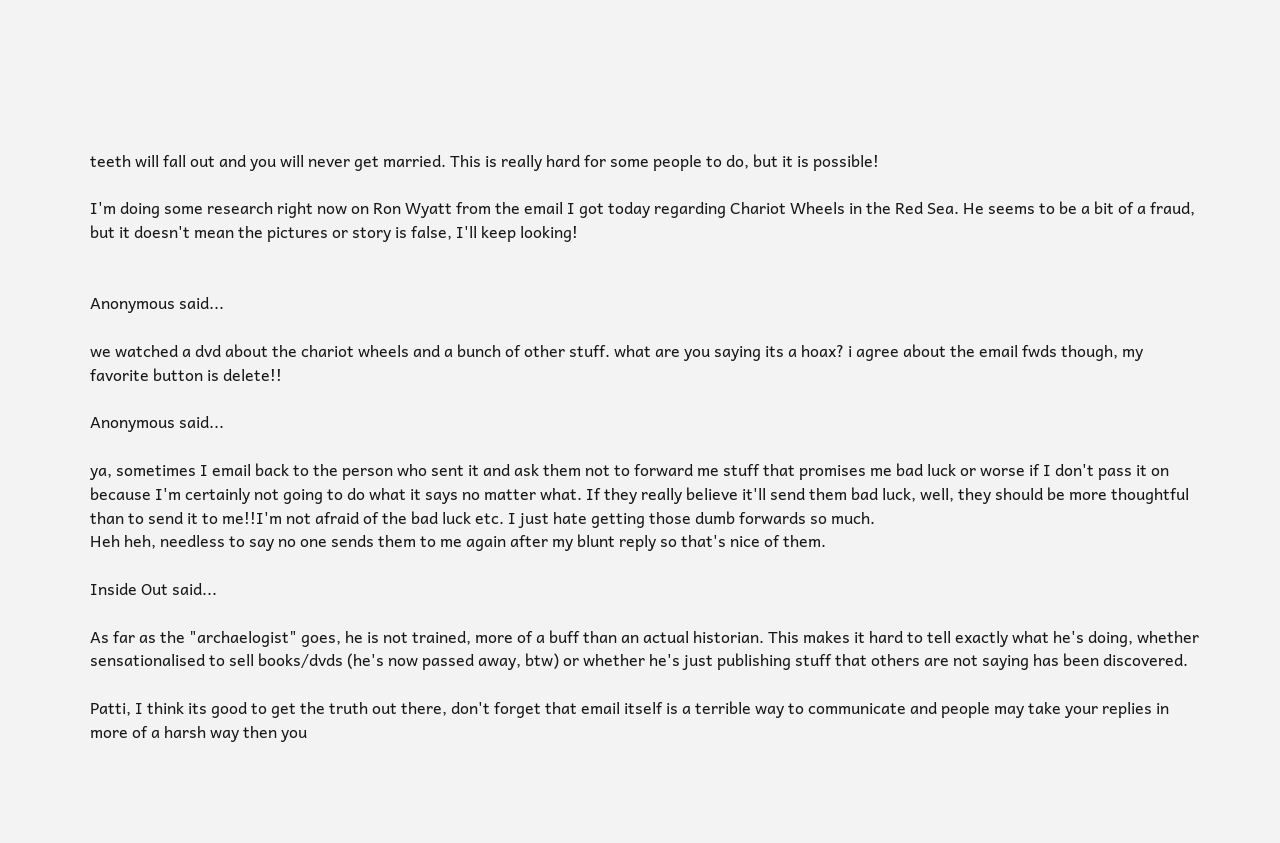teeth will fall out and you will never get married. This is really hard for some people to do, but it is possible!

I'm doing some research right now on Ron Wyatt from the email I got today regarding Chariot Wheels in the Red Sea. He seems to be a bit of a fraud, but it doesn't mean the pictures or story is false, I'll keep looking!


Anonymous said...

we watched a dvd about the chariot wheels and a bunch of other stuff. what are you saying its a hoax? i agree about the email fwds though, my favorite button is delete!!

Anonymous said...

ya, sometimes I email back to the person who sent it and ask them not to forward me stuff that promises me bad luck or worse if I don't pass it on because I'm certainly not going to do what it says no matter what. If they really believe it'll send them bad luck, well, they should be more thoughtful than to send it to me!!I'm not afraid of the bad luck etc. I just hate getting those dumb forwards so much.
Heh heh, needless to say no one sends them to me again after my blunt reply so that's nice of them.

Inside Out said...

As far as the "archaelogist" goes, he is not trained, more of a buff than an actual historian. This makes it hard to tell exactly what he's doing, whether sensationalised to sell books/dvds (he's now passed away, btw) or whether he's just publishing stuff that others are not saying has been discovered.

Patti, I think its good to get the truth out there, don't forget that email itself is a terrible way to communicate and people may take your replies in more of a harsh way then you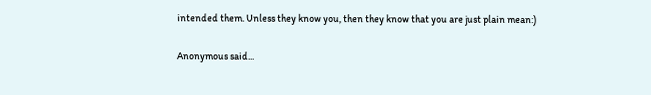intended them. Unless they know you, then they know that you are just plain mean:)

Anonymous said...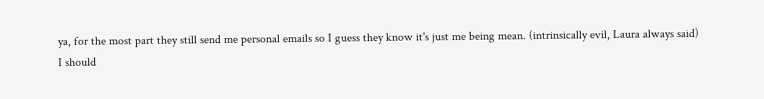ya, for the most part they still send me personal emails so I guess they know it's just me being mean. (intrinsically evil, Laura always said)
I should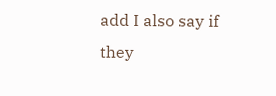add I also say if they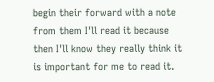begin their forward with a note from them I'll read it because then I'll know they really think it is important for me to read it.